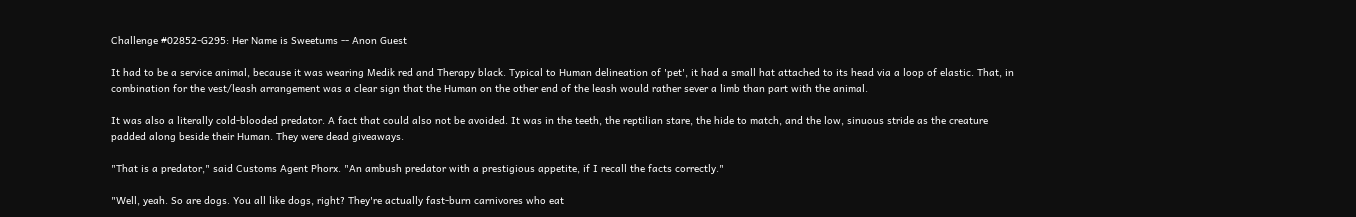Challenge #02852-G295: Her Name is Sweetums -- Anon Guest

It had to be a service animal, because it was wearing Medik red and Therapy black. Typical to Human delineation of 'pet', it had a small hat attached to its head via a loop of elastic. That, in combination for the vest/leash arrangement was a clear sign that the Human on the other end of the leash would rather sever a limb than part with the animal.

It was also a literally cold-blooded predator. A fact that could also not be avoided. It was in the teeth, the reptilian stare, the hide to match, and the low, sinuous stride as the creature padded along beside their Human. They were dead giveaways.

"That is a predator," said Customs Agent Phorx. "An ambush predator with a prestigious appetite, if I recall the facts correctly."

"Well, yeah. So are dogs. You all like dogs, right? They're actually fast-burn carnivores who eat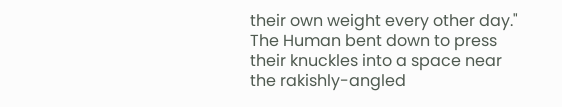their own weight every other day." The Human bent down to press their knuckles into a space near the rakishly-angled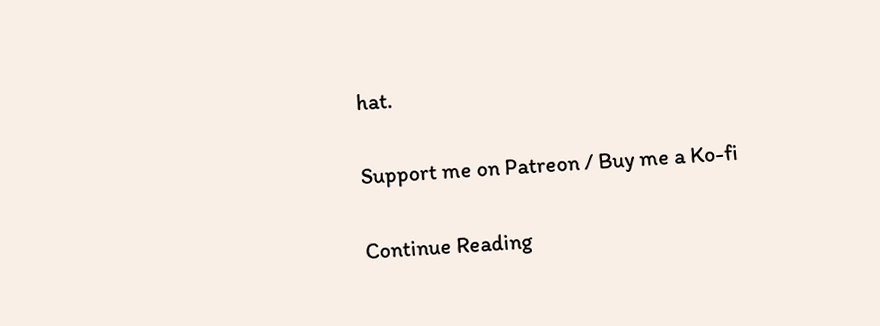hat.

Support me on Patreon / Buy me a Ko-fi

Continue Reading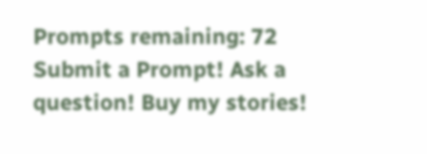Prompts remaining: 72 Submit a Prompt! Ask a question! Buy my stories!